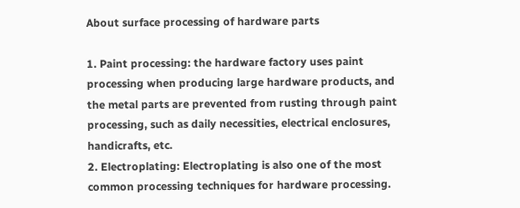About surface processing of hardware parts

1. Paint processing: the hardware factory uses paint processing when producing large hardware products, and the metal parts are prevented from rusting through paint processing, such as daily necessities, electrical enclosures, handicrafts, etc.
2. Electroplating: Electroplating is also one of the most common processing techniques for hardware processing.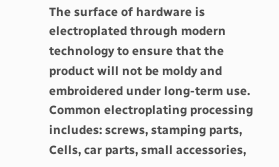The surface of hardware is electroplated through modern technology to ensure that the product will not be moldy and embroidered under long-term use. Common electroplating processing includes: screws, stamping parts, Cells, car parts, small accessories,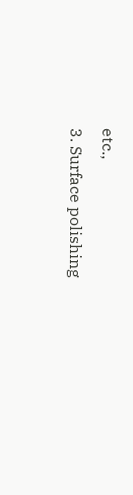etc.,
3. Surface polishing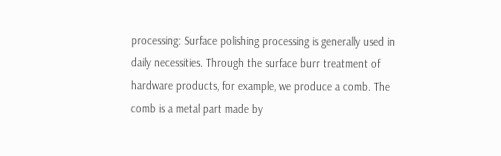processing: Surface polishing processing is generally used in daily necessities. Through the surface burr treatment of hardware products, for example, we produce a comb. The comb is a metal part made by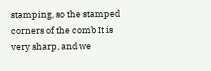stamping, so the stamped corners of the comb It is very sharp, and we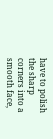have to polish the sharp corners into a smooth face,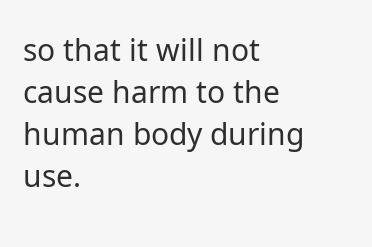so that it will not cause harm to the human body during use.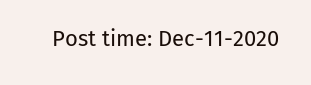Post time: Dec-11-2020